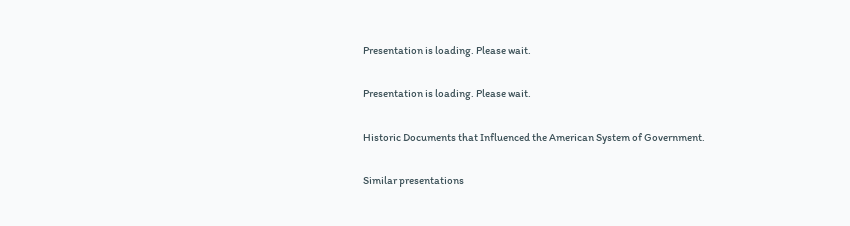Presentation is loading. Please wait.

Presentation is loading. Please wait.

Historic Documents that Influenced the American System of Government.

Similar presentations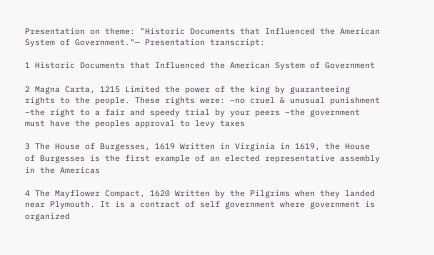Presentation on theme: "Historic Documents that Influenced the American System of Government."— Presentation transcript:

1 Historic Documents that Influenced the American System of Government

2 Magna Carta, 1215 Limited the power of the king by guaranteeing rights to the people. These rights were: –no cruel & unusual punishment –the right to a fair and speedy trial by your peers –the government must have the peoples approval to levy taxes

3 The House of Burgesses, 1619 Written in Virginia in 1619, the House of Burgesses is the first example of an elected representative assembly in the Americas

4 The Mayflower Compact, 1620 Written by the Pilgrims when they landed near Plymouth. It is a contract of self government where government is organized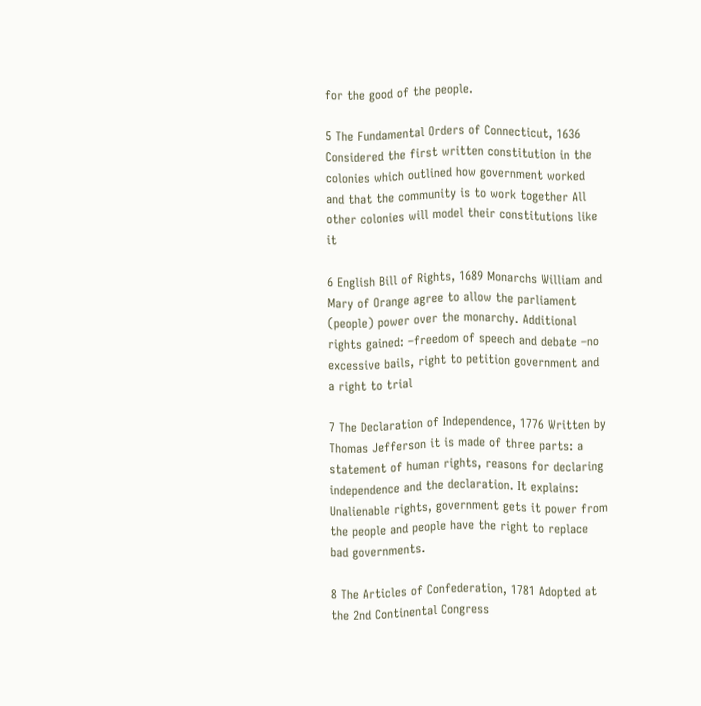for the good of the people.

5 The Fundamental Orders of Connecticut, 1636 Considered the first written constitution in the colonies which outlined how government worked and that the community is to work together All other colonies will model their constitutions like it

6 English Bill of Rights, 1689 Monarchs William and Mary of Orange agree to allow the parliament (people) power over the monarchy. Additional rights gained: –freedom of speech and debate –no excessive bails, right to petition government and a right to trial

7 The Declaration of Independence, 1776 Written by Thomas Jefferson it is made of three parts: a statement of human rights, reasons for declaring independence and the declaration. It explains: Unalienable rights, government gets it power from the people and people have the right to replace bad governments.

8 The Articles of Confederation, 1781 Adopted at the 2nd Continental Congress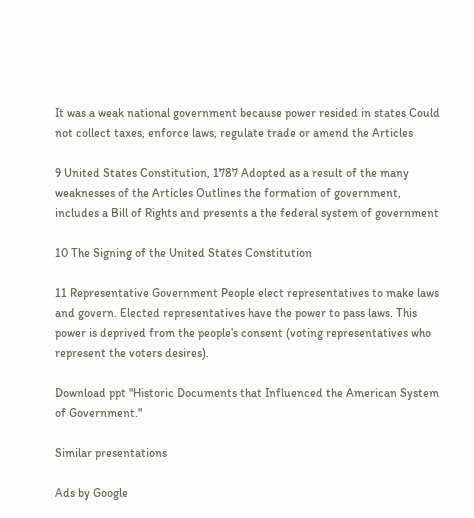It was a weak national government because power resided in states Could not collect taxes, enforce laws, regulate trade or amend the Articles

9 United States Constitution, 1787 Adopted as a result of the many weaknesses of the Articles Outlines the formation of government, includes a Bill of Rights and presents a the federal system of government

10 The Signing of the United States Constitution

11 Representative Government People elect representatives to make laws and govern. Elected representatives have the power to pass laws. This power is deprived from the people’s consent (voting representatives who represent the voters desires).

Download ppt "Historic Documents that Influenced the American System of Government."

Similar presentations

Ads by Google